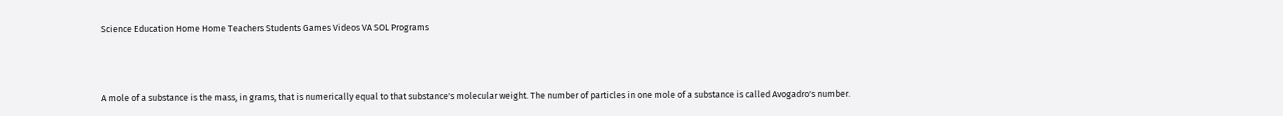Science Education Home Home Teachers Students Games Videos VA SOL Programs



A mole of a substance is the mass, in grams, that is numerically equal to that substance's molecular weight. The number of particles in one mole of a substance is called Avogadro's number.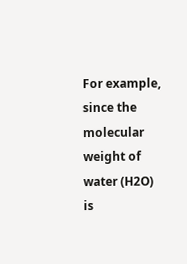For example, since the molecular weight of water (H2O) is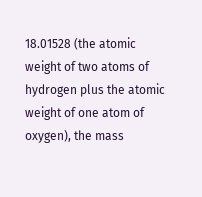18.01528 (the atomic weight of two atoms of hydrogen plus the atomic weight of one atom of oxygen), the mass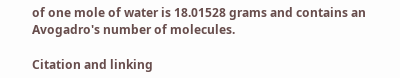of one mole of water is 18.01528 grams and contains an Avogadro's number of molecules.

Citation and linking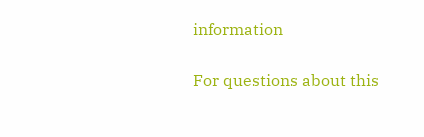information

For questions about this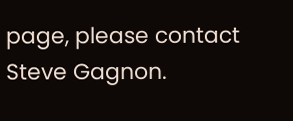page, please contact Steve Gagnon.